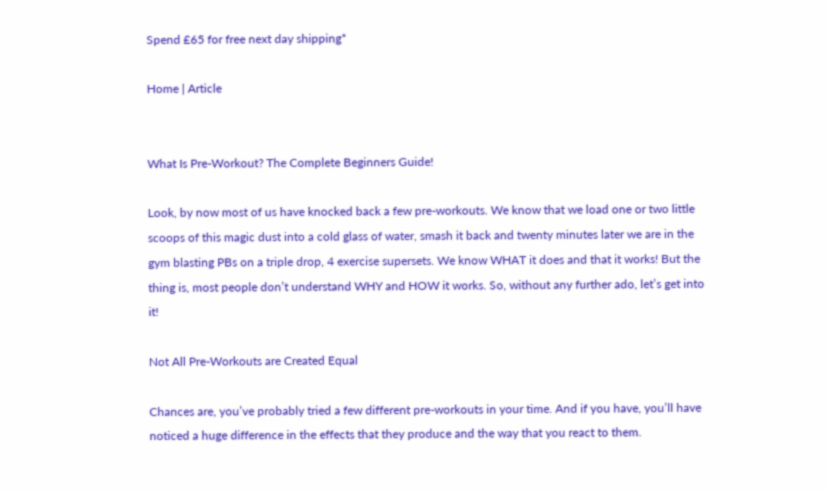Spend £65 for free next day shipping*

Home | Article


What Is Pre-Workout? The Complete Beginners Guide!

Look, by now most of us have knocked back a few pre-workouts. We know that we load one or two little scoops of this magic dust into a cold glass of water, smash it back and twenty minutes later we are in the gym blasting PBs on a triple drop, 4 exercise supersets. We know WHAT it does and that it works! But the thing is, most people don’t understand WHY and HOW it works. So, without any further ado, let’s get into it!

Not All Pre-Workouts are Created Equal

Chances are, you’ve probably tried a few different pre-workouts in your time. And if you have, you’ll have noticed a huge difference in the effects that they produce and the way that you react to them.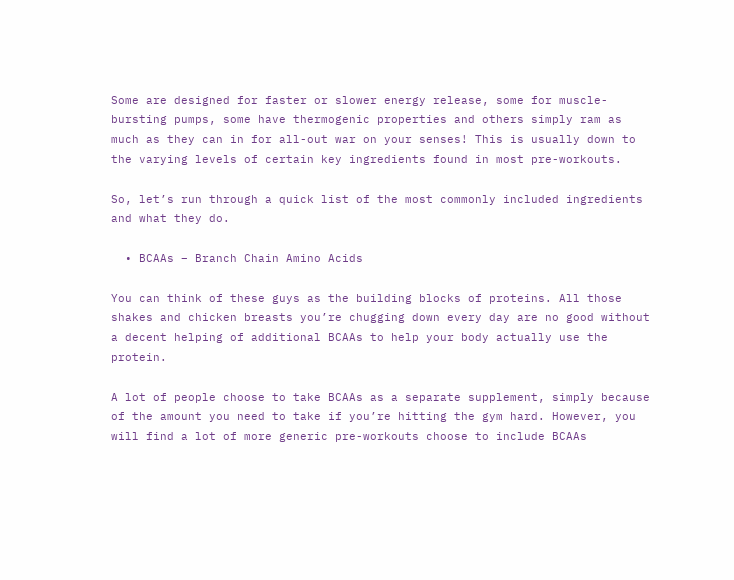Some are designed for faster or slower energy release, some for muscle-bursting pumps, some have thermogenic properties and others simply ram as much as they can in for all-out war on your senses! This is usually down to the varying levels of certain key ingredients found in most pre-workouts.

So, let’s run through a quick list of the most commonly included ingredients and what they do.

  • BCAAs – Branch Chain Amino Acids

You can think of these guys as the building blocks of proteins. All those shakes and chicken breasts you’re chugging down every day are no good without a decent helping of additional BCAAs to help your body actually use the protein.

A lot of people choose to take BCAAs as a separate supplement, simply because of the amount you need to take if you’re hitting the gym hard. However, you will find a lot of more generic pre-workouts choose to include BCAAs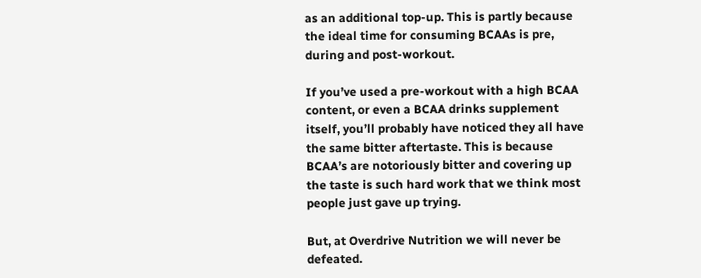as an additional top-up. This is partly because the ideal time for consuming BCAAs is pre, during and post-workout.

If you’ve used a pre-workout with a high BCAA content, or even a BCAA drinks supplement itself, you’ll probably have noticed they all have the same bitter aftertaste. This is because BCAA’s are notoriously bitter and covering up the taste is such hard work that we think most people just gave up trying.

But, at Overdrive Nutrition we will never be defeated.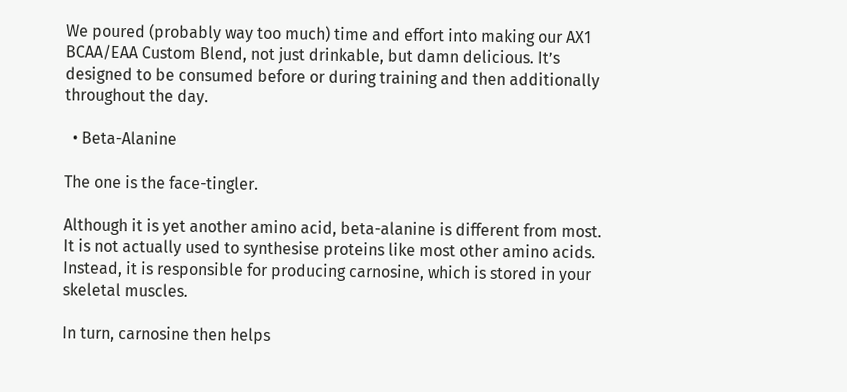We poured (probably way too much) time and effort into making our AX1 BCAA/EAA Custom Blend, not just drinkable, but damn delicious. It’s designed to be consumed before or during training and then additionally throughout the day.

  • Beta-Alanine

The one is the face-tingler.

Although it is yet another amino acid, beta-alanine is different from most. It is not actually used to synthesise proteins like most other amino acids. Instead, it is responsible for producing carnosine, which is stored in your skeletal muscles.

In turn, carnosine then helps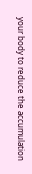your body to reduce the accumulation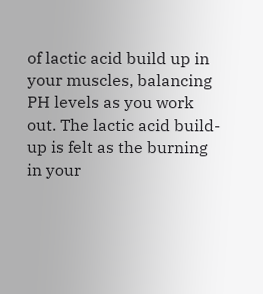of lactic acid build up in your muscles, balancing PH levels as you work out. The lactic acid build-up is felt as the burning in your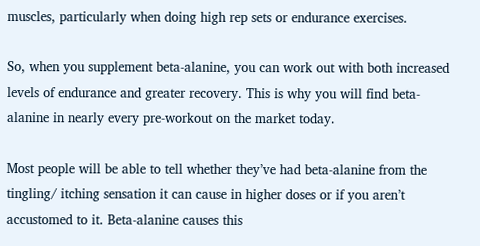muscles, particularly when doing high rep sets or endurance exercises.

So, when you supplement beta-alanine, you can work out with both increased levels of endurance and greater recovery. This is why you will find beta-alanine in nearly every pre-workout on the market today.

Most people will be able to tell whether they’ve had beta-alanine from the tingling/ itching sensation it can cause in higher doses or if you aren’t accustomed to it. Beta-alanine causes this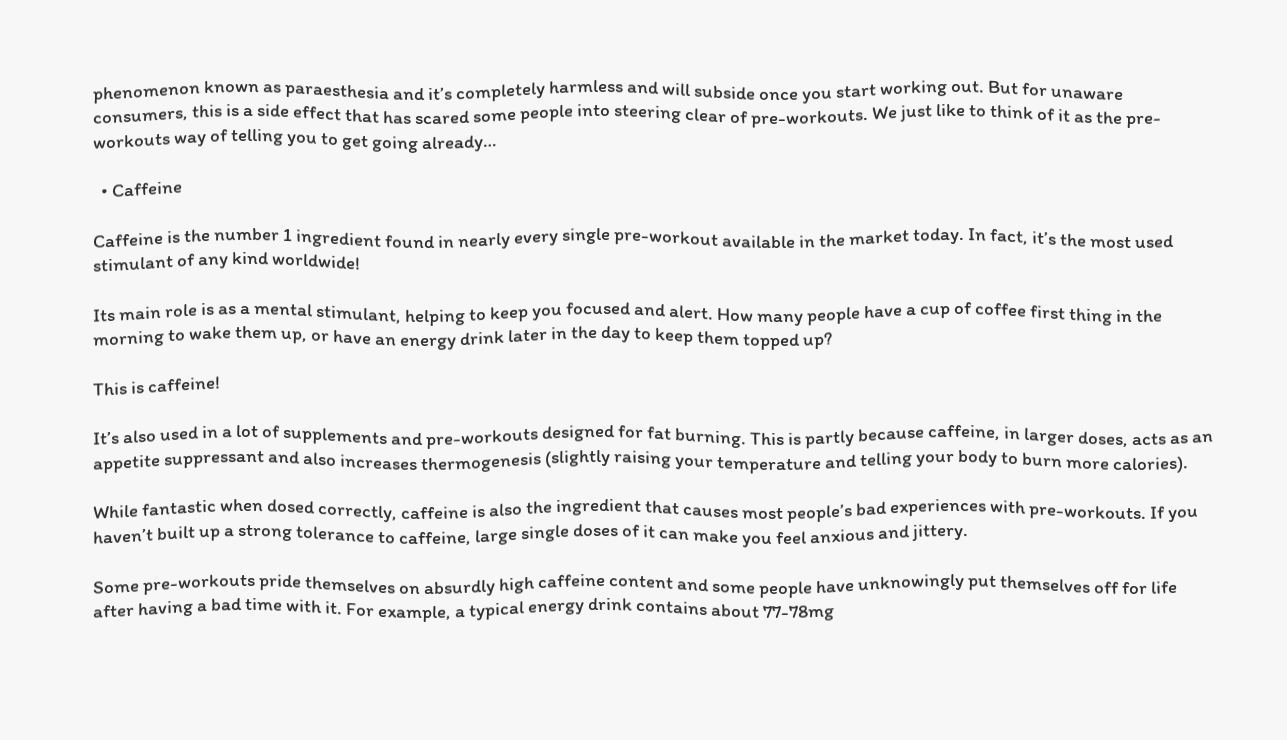phenomenon known as paraesthesia and it’s completely harmless and will subside once you start working out. But for unaware consumers, this is a side effect that has scared some people into steering clear of pre-workouts. We just like to think of it as the pre-workouts way of telling you to get going already…

  • Caffeine

Caffeine is the number 1 ingredient found in nearly every single pre-workout available in the market today. In fact, it’s the most used stimulant of any kind worldwide!

Its main role is as a mental stimulant, helping to keep you focused and alert. How many people have a cup of coffee first thing in the morning to wake them up, or have an energy drink later in the day to keep them topped up?

This is caffeine!

It’s also used in a lot of supplements and pre-workouts designed for fat burning. This is partly because caffeine, in larger doses, acts as an appetite suppressant and also increases thermogenesis (slightly raising your temperature and telling your body to burn more calories).

While fantastic when dosed correctly, caffeine is also the ingredient that causes most people’s bad experiences with pre-workouts. If you haven’t built up a strong tolerance to caffeine, large single doses of it can make you feel anxious and jittery.

Some pre-workouts pride themselves on absurdly high caffeine content and some people have unknowingly put themselves off for life after having a bad time with it. For example, a typical energy drink contains about 77-78mg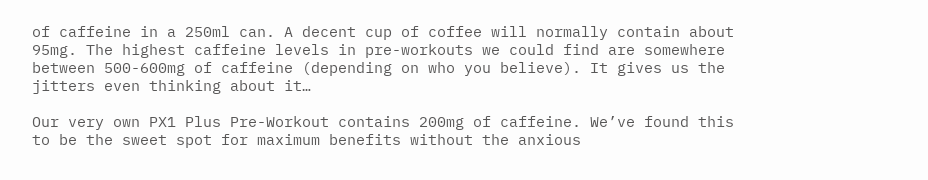of caffeine in a 250ml can. A decent cup of coffee will normally contain about 95mg. The highest caffeine levels in pre-workouts we could find are somewhere between 500-600mg of caffeine (depending on who you believe). It gives us the jitters even thinking about it…

Our very own PX1 Plus Pre-Workout contains 200mg of caffeine. We’ve found this to be the sweet spot for maximum benefits without the anxious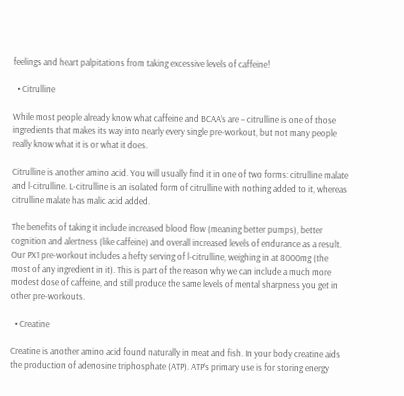feelings and heart palpitations from taking excessive levels of caffeine!

  • Citrulline

While most people already know what caffeine and BCAA’s are – citrulline is one of those ingredients that makes its way into nearly every single pre-workout, but not many people really know what it is or what it does.

Citrulline is another amino acid. You will usually find it in one of two forms: citrulline malate and l-citrulline. L-citrulline is an isolated form of citrulline with nothing added to it, whereas citrulline malate has malic acid added.

The benefits of taking it include increased blood flow (meaning better pumps), better cognition and alertness (like caffeine) and overall increased levels of endurance as a result. Our PX1 pre-workout includes a hefty serving of l-citrulline, weighing in at 8000mg (the most of any ingredient in it). This is part of the reason why we can include a much more modest dose of caffeine, and still produce the same levels of mental sharpness you get in other pre-workouts.

  • Creatine

Creatine is another amino acid found naturally in meat and fish. In your body creatine aids the production of adenosine triphosphate (ATP). ATP’s primary use is for storing energy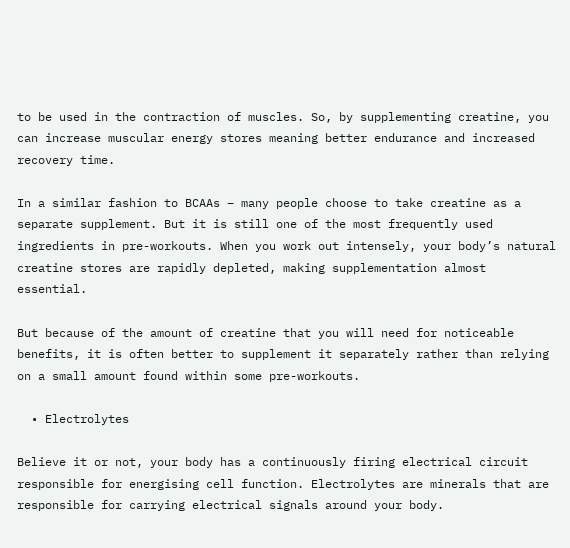to be used in the contraction of muscles. So, by supplementing creatine, you can increase muscular energy stores meaning better endurance and increased recovery time.

In a similar fashion to BCAAs – many people choose to take creatine as a separate supplement. But it is still one of the most frequently used ingredients in pre-workouts. When you work out intensely, your body’s natural creatine stores are rapidly depleted, making supplementation almost essential.

But because of the amount of creatine that you will need for noticeable benefits, it is often better to supplement it separately rather than relying on a small amount found within some pre-workouts.

  • Electrolytes

Believe it or not, your body has a continuously firing electrical circuit responsible for energising cell function. Electrolytes are minerals that are responsible for carrying electrical signals around your body.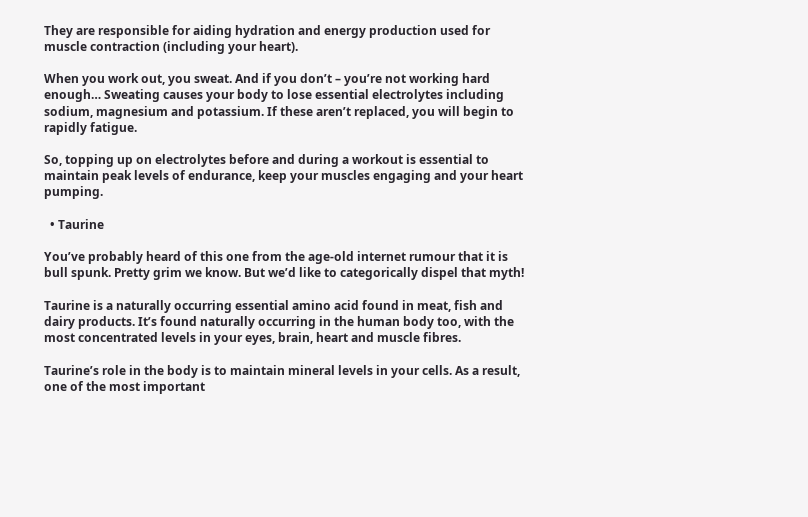They are responsible for aiding hydration and energy production used for muscle contraction (including your heart).

When you work out, you sweat. And if you don’t – you’re not working hard enough… Sweating causes your body to lose essential electrolytes including sodium, magnesium and potassium. If these aren’t replaced, you will begin to rapidly fatigue.

So, topping up on electrolytes before and during a workout is essential to maintain peak levels of endurance, keep your muscles engaging and your heart pumping.

  • Taurine

You’ve probably heard of this one from the age-old internet rumour that it is bull spunk. Pretty grim we know. But we’d like to categorically dispel that myth!

Taurine is a naturally occurring essential amino acid found in meat, fish and dairy products. It’s found naturally occurring in the human body too, with the most concentrated levels in your eyes, brain, heart and muscle fibres.

Taurine’s role in the body is to maintain mineral levels in your cells. As a result, one of the most important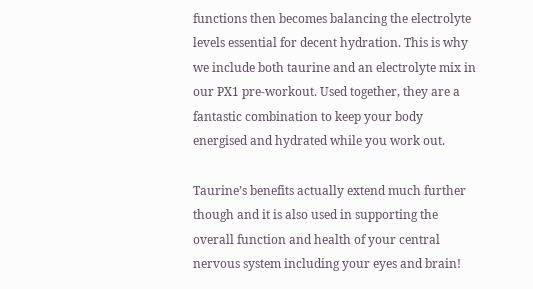functions then becomes balancing the electrolyte levels essential for decent hydration. This is why we include both taurine and an electrolyte mix in our PX1 pre-workout. Used together, they are a fantastic combination to keep your body energised and hydrated while you work out.

Taurine’s benefits actually extend much further though and it is also used in supporting the overall function and health of your central nervous system including your eyes and brain!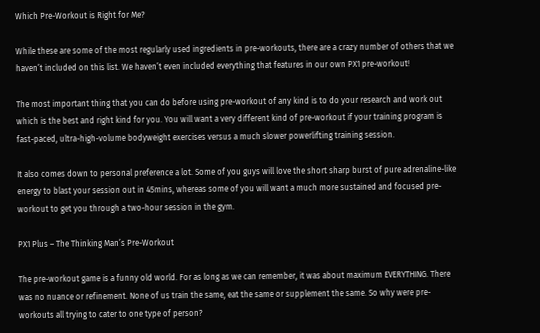Which Pre-Workout is Right for Me?

While these are some of the most regularly used ingredients in pre-workouts, there are a crazy number of others that we haven’t included on this list. We haven’t even included everything that features in our own PX1 pre-workout!

The most important thing that you can do before using pre-workout of any kind is to do your research and work out which is the best and right kind for you. You will want a very different kind of pre-workout if your training program is fast-paced, ultra-high-volume bodyweight exercises versus a much slower powerlifting training session.

It also comes down to personal preference a lot. Some of you guys will love the short sharp burst of pure adrenaline-like energy to blast your session out in 45mins, whereas some of you will want a much more sustained and focused pre-workout to get you through a two-hour session in the gym.

PX1 Plus – The Thinking Man’s Pre-Workout

The pre-workout game is a funny old world. For as long as we can remember, it was about maximum EVERYTHING. There was no nuance or refinement. None of us train the same, eat the same or supplement the same. So why were pre-workouts all trying to cater to one type of person?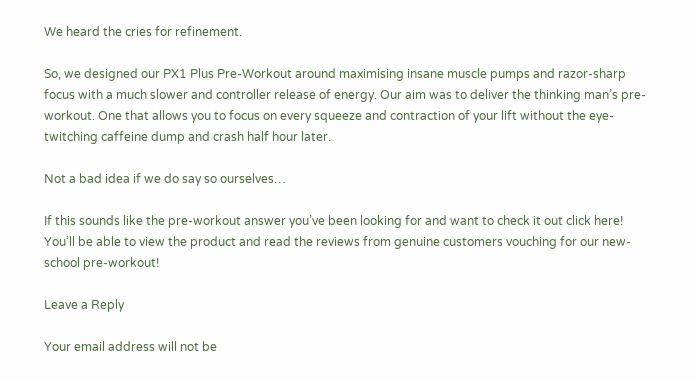We heard the cries for refinement.

So, we designed our PX1 Plus Pre-Workout around maximising insane muscle pumps and razor-sharp focus with a much slower and controller release of energy. Our aim was to deliver the thinking man’s pre-workout. One that allows you to focus on every squeeze and contraction of your lift without the eye-twitching caffeine dump and crash half hour later.

Not a bad idea if we do say so ourselves…

If this sounds like the pre-workout answer you’ve been looking for and want to check it out click here! You’ll be able to view the product and read the reviews from genuine customers vouching for our new-school pre-workout!

Leave a Reply

Your email address will not be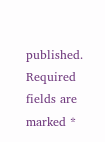published. Required fields are marked *